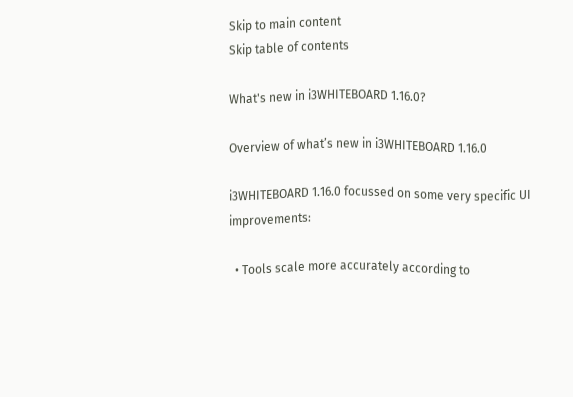Skip to main content
Skip table of contents

What's new in i3WHITEBOARD 1.16.0?

Overview of what’s new in i3WHITEBOARD 1.16.0

i3WHITEBOARD 1.16.0 focussed on some very specific UI improvements:

  • Tools scale more accurately according to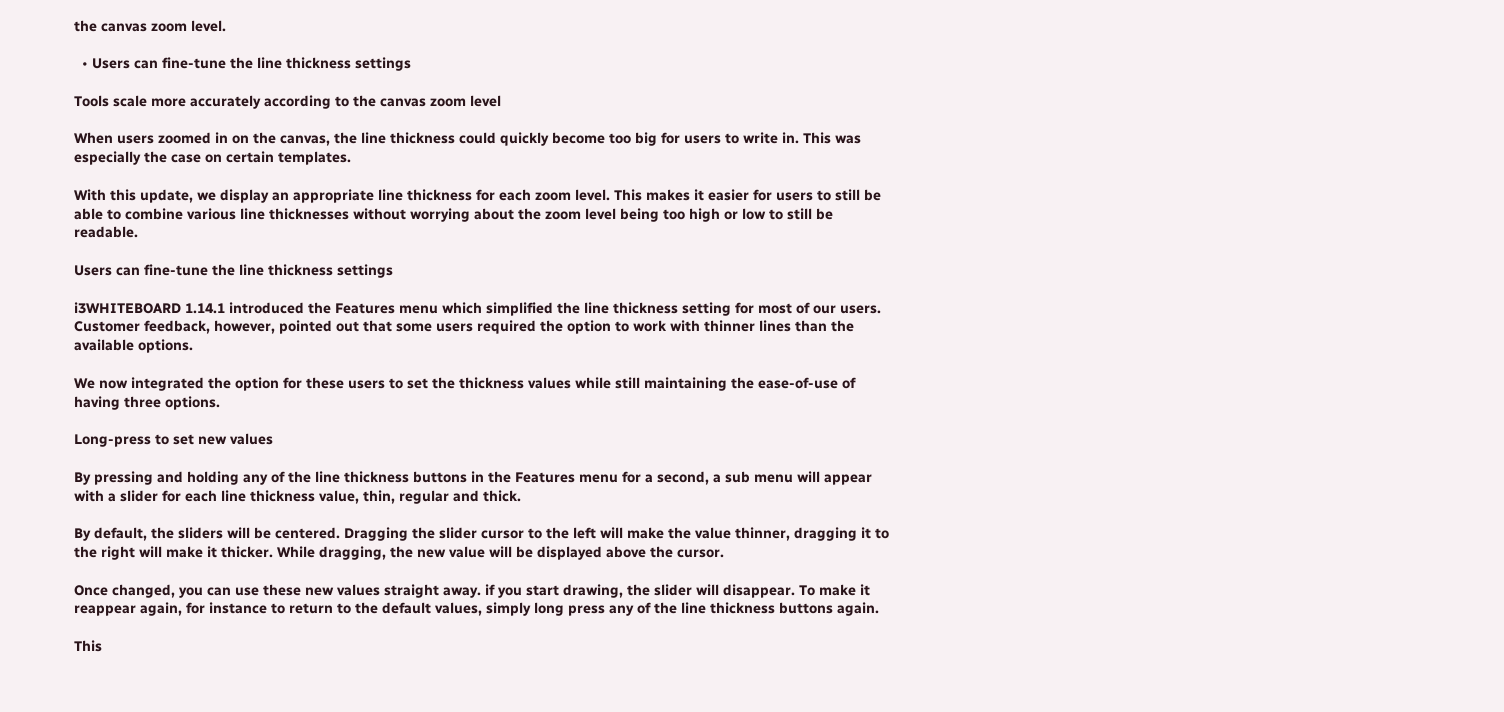the canvas zoom level.

  • Users can fine-tune the line thickness settings

Tools scale more accurately according to the canvas zoom level

When users zoomed in on the canvas, the line thickness could quickly become too big for users to write in. This was especially the case on certain templates.

With this update, we display an appropriate line thickness for each zoom level. This makes it easier for users to still be able to combine various line thicknesses without worrying about the zoom level being too high or low to still be readable.

Users can fine-tune the line thickness settings

i3WHITEBOARD 1.14.1 introduced the Features menu which simplified the line thickness setting for most of our users. Customer feedback, however, pointed out that some users required the option to work with thinner lines than the available options.

We now integrated the option for these users to set the thickness values while still maintaining the ease-of-use of having three options.

Long-press to set new values

By pressing and holding any of the line thickness buttons in the Features menu for a second, a sub menu will appear with a slider for each line thickness value, thin, regular and thick.

By default, the sliders will be centered. Dragging the slider cursor to the left will make the value thinner, dragging it to the right will make it thicker. While dragging, the new value will be displayed above the cursor.

Once changed, you can use these new values straight away. if you start drawing, the slider will disappear. To make it reappear again, for instance to return to the default values, simply long press any of the line thickness buttons again.

This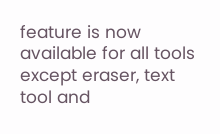feature is now available for all tools except eraser, text tool and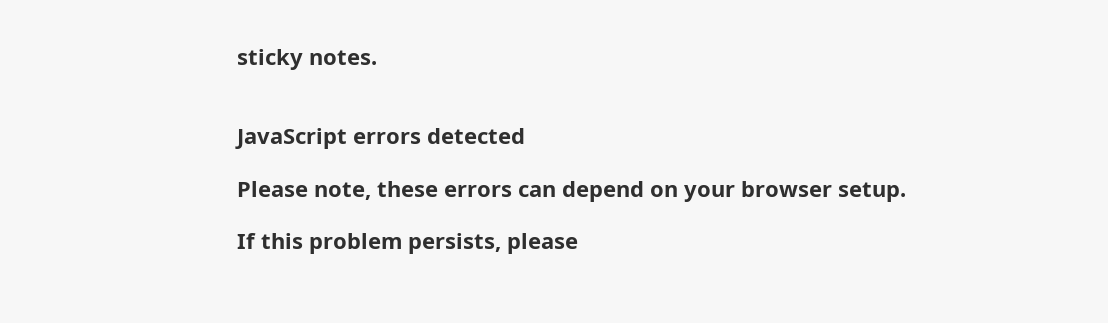sticky notes.


JavaScript errors detected

Please note, these errors can depend on your browser setup.

If this problem persists, please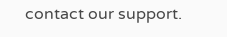contact our support.